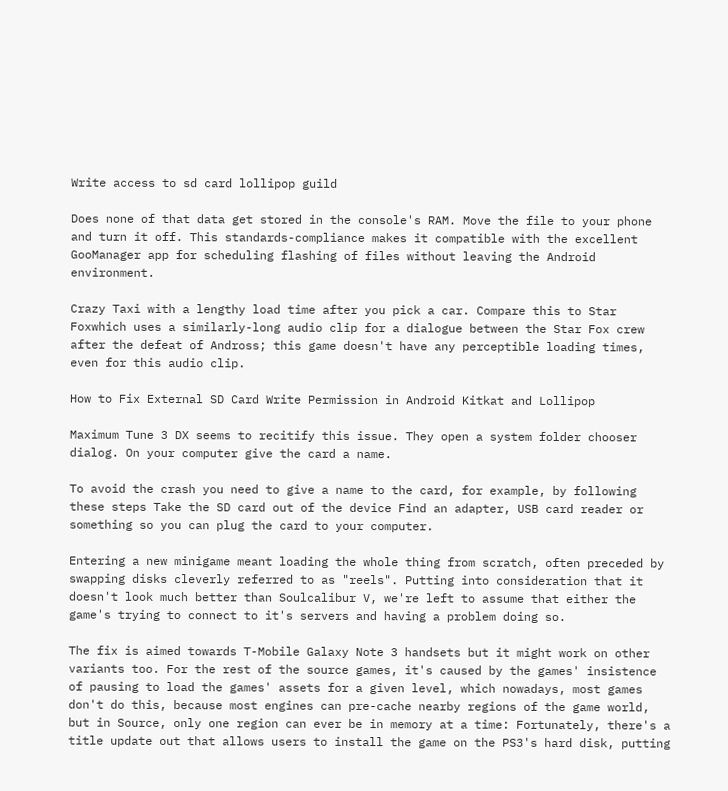Write access to sd card lollipop guild

Does none of that data get stored in the console's RAM. Move the file to your phone and turn it off. This standards-compliance makes it compatible with the excellent GooManager app for scheduling flashing of files without leaving the Android environment.

Crazy Taxi with a lengthy load time after you pick a car. Compare this to Star Foxwhich uses a similarly-long audio clip for a dialogue between the Star Fox crew after the defeat of Andross; this game doesn't have any perceptible loading times, even for this audio clip.

How to Fix External SD Card Write Permission in Android Kitkat and Lollipop

Maximum Tune 3 DX seems to recitify this issue. They open a system folder chooser dialog. On your computer give the card a name.

To avoid the crash you need to give a name to the card, for example, by following these steps Take the SD card out of the device Find an adapter, USB card reader or something so you can plug the card to your computer.

Entering a new minigame meant loading the whole thing from scratch, often preceded by swapping disks cleverly referred to as "reels". Putting into consideration that it doesn't look much better than Soulcalibur V, we're left to assume that either the game's trying to connect to it's servers and having a problem doing so.

The fix is aimed towards T-Mobile Galaxy Note 3 handsets but it might work on other variants too. For the rest of the source games, it's caused by the games' insistence of pausing to load the games' assets for a given level, which nowadays, most games don't do this, because most engines can pre-cache nearby regions of the game world, but in Source, only one region can ever be in memory at a time: Fortunately, there's a title update out that allows users to install the game on the PS3's hard disk, putting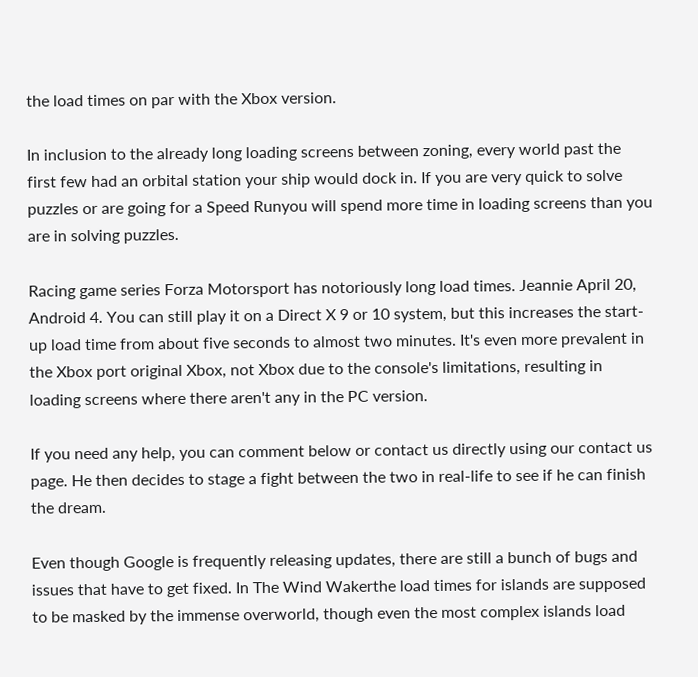the load times on par with the Xbox version.

In inclusion to the already long loading screens between zoning, every world past the first few had an orbital station your ship would dock in. If you are very quick to solve puzzles or are going for a Speed Runyou will spend more time in loading screens than you are in solving puzzles.

Racing game series Forza Motorsport has notoriously long load times. Jeannie April 20, Android 4. You can still play it on a Direct X 9 or 10 system, but this increases the start-up load time from about five seconds to almost two minutes. It's even more prevalent in the Xbox port original Xbox, not Xbox due to the console's limitations, resulting in loading screens where there aren't any in the PC version.

If you need any help, you can comment below or contact us directly using our contact us page. He then decides to stage a fight between the two in real-life to see if he can finish the dream.

Even though Google is frequently releasing updates, there are still a bunch of bugs and issues that have to get fixed. In The Wind Wakerthe load times for islands are supposed to be masked by the immense overworld, though even the most complex islands load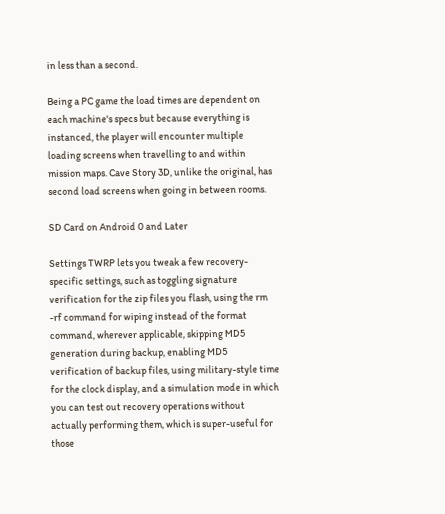in less than a second.

Being a PC game the load times are dependent on each machine's specs but because everything is instanced, the player will encounter multiple loading screens when travelling to and within mission maps. Cave Story 3D, unlike the original, has second load screens when going in between rooms.

SD Card on Android 0 and Later

Settings TWRP lets you tweak a few recovery-specific settings, such as toggling signature verification for the zip files you flash, using the rm -rf command for wiping instead of the format command, wherever applicable, skipping MD5 generation during backup, enabling MD5 verification of backup files, using military-style time for the clock display, and a simulation mode in which you can test out recovery operations without actually performing them, which is super-useful for those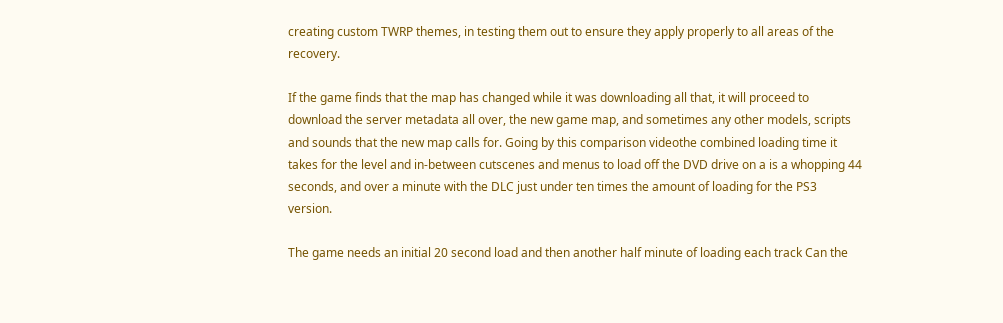creating custom TWRP themes, in testing them out to ensure they apply properly to all areas of the recovery.

If the game finds that the map has changed while it was downloading all that, it will proceed to download the server metadata all over, the new game map, and sometimes any other models, scripts and sounds that the new map calls for. Going by this comparison videothe combined loading time it takes for the level and in-between cutscenes and menus to load off the DVD drive on a is a whopping 44 seconds, and over a minute with the DLC just under ten times the amount of loading for the PS3 version.

The game needs an initial 20 second load and then another half minute of loading each track Can the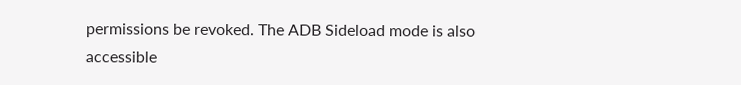permissions be revoked. The ADB Sideload mode is also accessible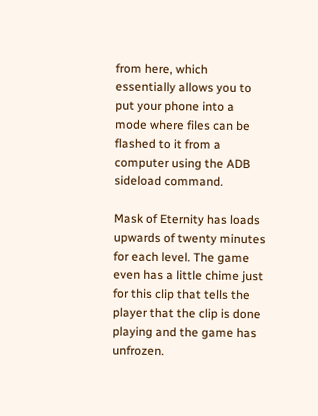from here, which essentially allows you to put your phone into a mode where files can be flashed to it from a computer using the ADB sideload command.

Mask of Eternity has loads upwards of twenty minutes for each level. The game even has a little chime just for this clip that tells the player that the clip is done playing and the game has unfrozen.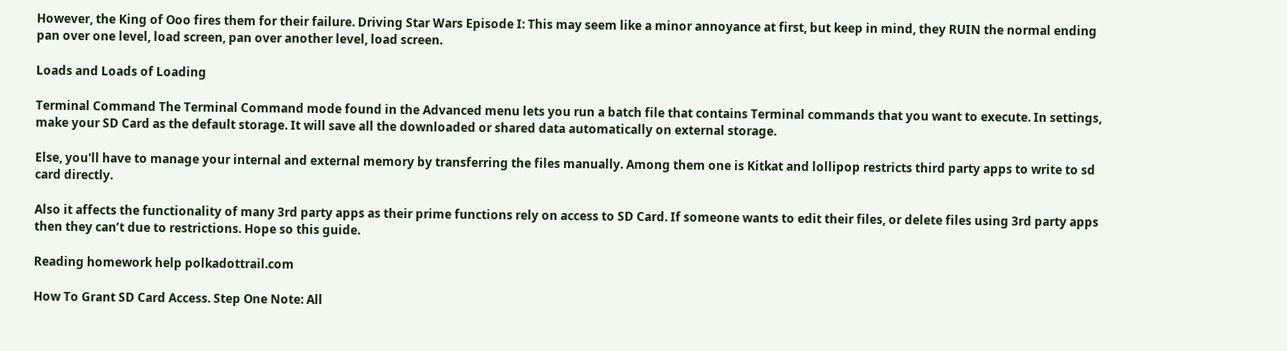However, the King of Ooo fires them for their failure. Driving Star Wars Episode I: This may seem like a minor annoyance at first, but keep in mind, they RUIN the normal ending pan over one level, load screen, pan over another level, load screen.

Loads and Loads of Loading

Terminal Command The Terminal Command mode found in the Advanced menu lets you run a batch file that contains Terminal commands that you want to execute. In settings, make your SD Card as the default storage. It will save all the downloaded or shared data automatically on external storage.

Else, you'll have to manage your internal and external memory by transferring the files manually. Among them one is Kitkat and lollipop restricts third party apps to write to sd card directly.

Also it affects the functionality of many 3rd party apps as their prime functions rely on access to SD Card. If someone wants to edit their files, or delete files using 3rd party apps then they can’t due to restrictions. Hope so this guide.

Reading homework help polkadottrail.com

How To Grant SD Card Access. Step One Note: All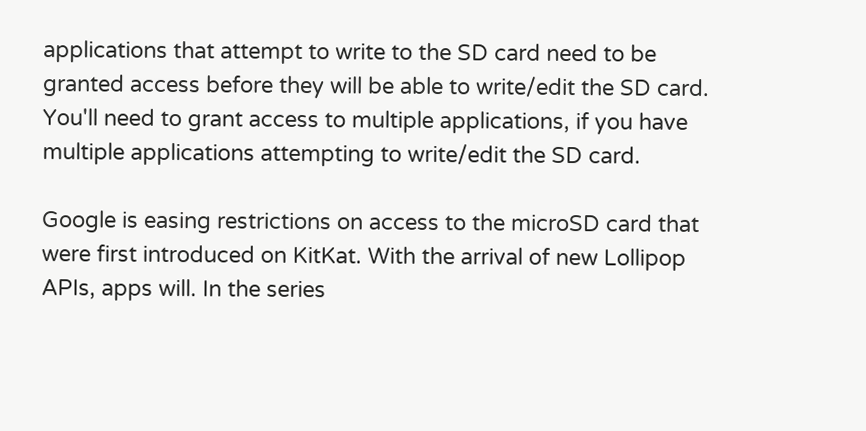applications that attempt to write to the SD card need to be granted access before they will be able to write/edit the SD card. You'll need to grant access to multiple applications, if you have multiple applications attempting to write/edit the SD card.

Google is easing restrictions on access to the microSD card that were first introduced on KitKat. With the arrival of new Lollipop APIs, apps will. In the series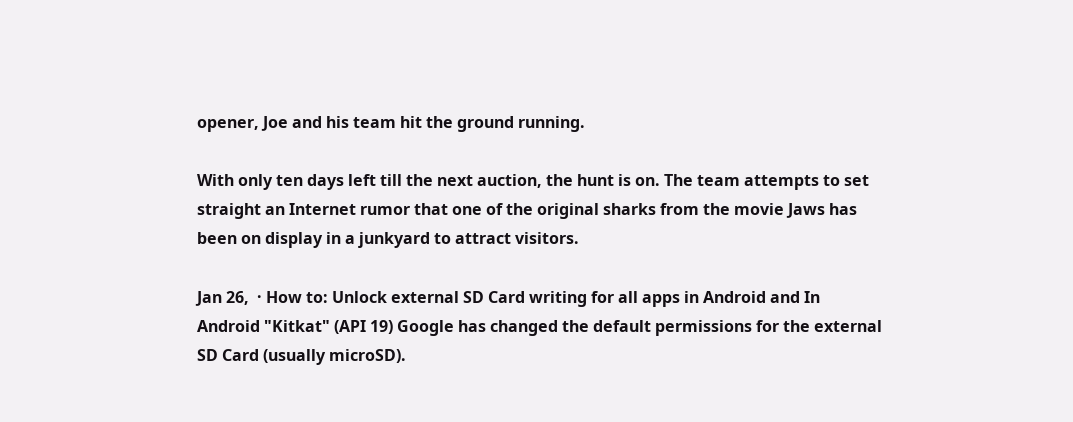opener, Joe and his team hit the ground running.

With only ten days left till the next auction, the hunt is on. The team attempts to set straight an Internet rumor that one of the original sharks from the movie Jaws has been on display in a junkyard to attract visitors.

Jan 26,  · How to: Unlock external SD Card writing for all apps in Android and In Android "Kitkat" (API 19) Google has changed the default permissions for the external SD Card (usually microSD).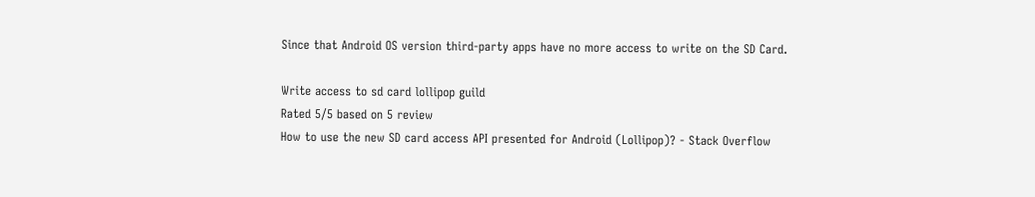Since that Android OS version third-party apps have no more access to write on the SD Card.

Write access to sd card lollipop guild
Rated 5/5 based on 5 review
How to use the new SD card access API presented for Android (Lollipop)? - Stack Overflow